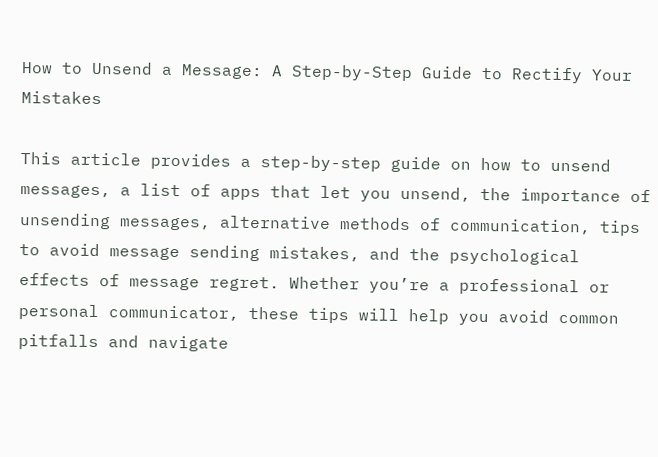How to Unsend a Message: A Step-by-Step Guide to Rectify Your Mistakes

This article provides a step-by-step guide on how to unsend messages, a list of apps that let you unsend, the importance of unsending messages, alternative methods of communication, tips to avoid message sending mistakes, and the psychological effects of message regret. Whether you’re a professional or personal communicator, these tips will help you avoid common pitfalls and navigate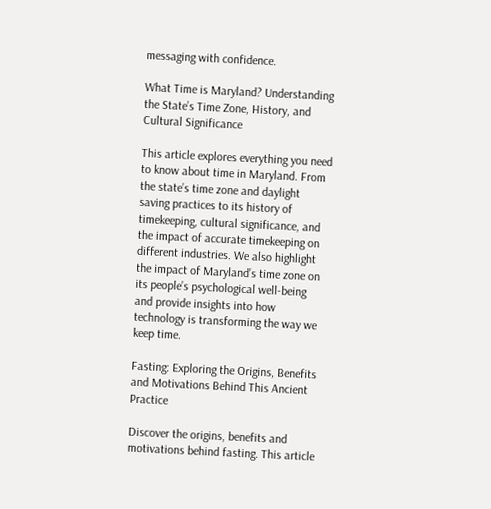messaging with confidence.

What Time is Maryland? Understanding the State’s Time Zone, History, and Cultural Significance

This article explores everything you need to know about time in Maryland. From the state’s time zone and daylight saving practices to its history of timekeeping, cultural significance, and the impact of accurate timekeeping on different industries. We also highlight the impact of Maryland’s time zone on its people’s psychological well-being and provide insights into how technology is transforming the way we keep time.

Fasting: Exploring the Origins, Benefits and Motivations Behind This Ancient Practice

Discover the origins, benefits and motivations behind fasting. This article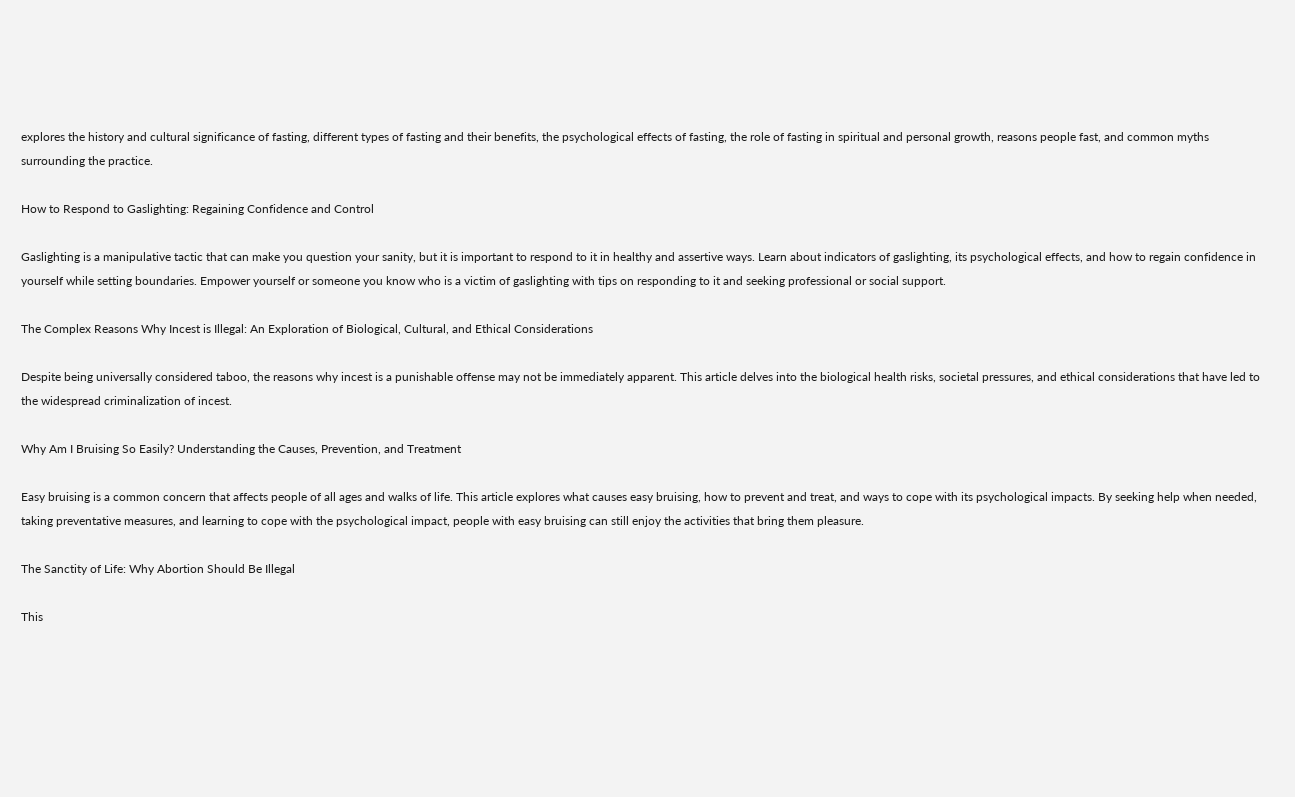explores the history and cultural significance of fasting, different types of fasting and their benefits, the psychological effects of fasting, the role of fasting in spiritual and personal growth, reasons people fast, and common myths surrounding the practice.

How to Respond to Gaslighting: Regaining Confidence and Control

Gaslighting is a manipulative tactic that can make you question your sanity, but it is important to respond to it in healthy and assertive ways. Learn about indicators of gaslighting, its psychological effects, and how to regain confidence in yourself while setting boundaries. Empower yourself or someone you know who is a victim of gaslighting with tips on responding to it and seeking professional or social support.

The Complex Reasons Why Incest is Illegal: An Exploration of Biological, Cultural, and Ethical Considerations

Despite being universally considered taboo, the reasons why incest is a punishable offense may not be immediately apparent. This article delves into the biological health risks, societal pressures, and ethical considerations that have led to the widespread criminalization of incest.

Why Am I Bruising So Easily? Understanding the Causes, Prevention, and Treatment

Easy bruising is a common concern that affects people of all ages and walks of life. This article explores what causes easy bruising, how to prevent and treat, and ways to cope with its psychological impacts. By seeking help when needed, taking preventative measures, and learning to cope with the psychological impact, people with easy bruising can still enjoy the activities that bring them pleasure.

The Sanctity of Life: Why Abortion Should Be Illegal

This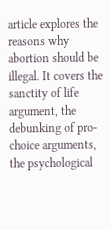article explores the reasons why abortion should be illegal. It covers the sanctity of life argument, the debunking of pro-choice arguments, the psychological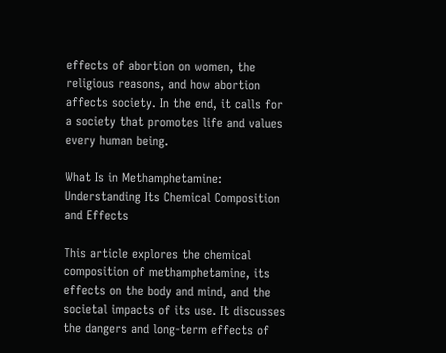effects of abortion on women, the religious reasons, and how abortion affects society. In the end, it calls for a society that promotes life and values every human being.

What Is in Methamphetamine: Understanding Its Chemical Composition and Effects

This article explores the chemical composition of methamphetamine, its effects on the body and mind, and the societal impacts of its use. It discusses the dangers and long-term effects of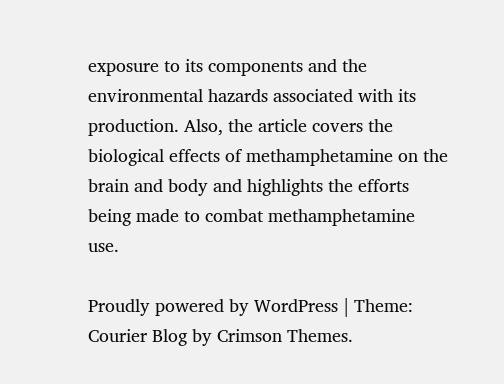exposure to its components and the environmental hazards associated with its production. Also, the article covers the biological effects of methamphetamine on the brain and body and highlights the efforts being made to combat methamphetamine use.

Proudly powered by WordPress | Theme: Courier Blog by Crimson Themes.